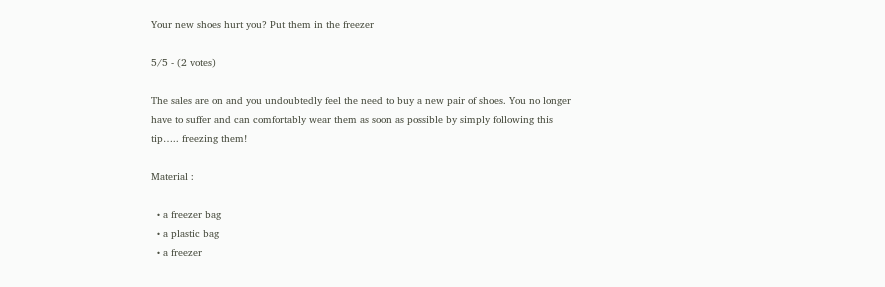Your new shoes hurt you? Put them in the freezer

5/5 - (2 votes)

The sales are on and you undoubtedly feel the need to buy a new pair of shoes. You no longer have to suffer and can comfortably wear them as soon as possible by simply following this tip….. freezing them!

Material :

  • a freezer bag
  • a plastic bag
  • a freezer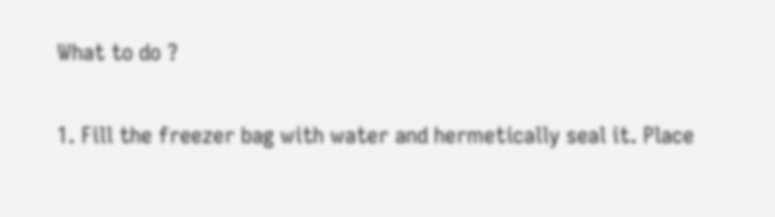What to do ?

1. Fill the freezer bag with water and hermetically seal it. Place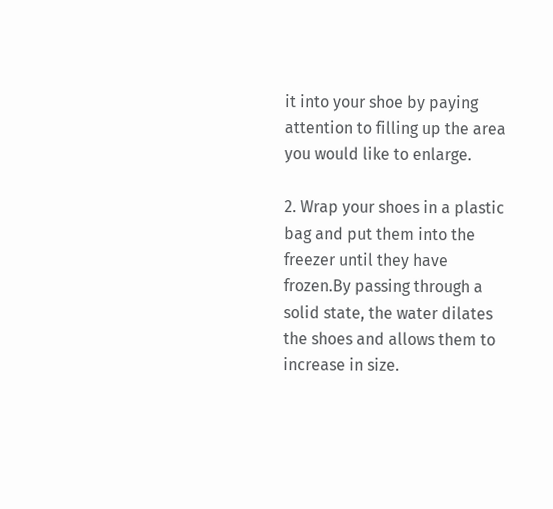it into your shoe by paying attention to filling up the area you would like to enlarge.

2. Wrap your shoes in a plastic bag and put them into the freezer until they have frozen.By passing through a solid state, the water dilates the shoes and allows them to increase in size.